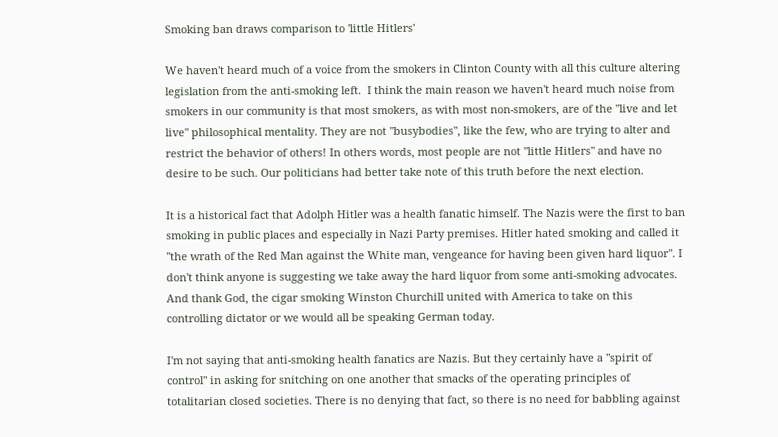Smoking ban draws comparison to 'little Hitlers'

We haven't heard much of a voice from the smokers in Clinton County with all this culture altering legislation from the anti-smoking left.  I think the main reason we haven't heard much noise from smokers in our community is that most smokers, as with most non-smokers, are of the "live and let live" philosophical mentality. They are not "busybodies", like the few, who are trying to alter and restrict the behavior of others! In others words, most people are not "little Hitlers" and have no desire to be such. Our politicians had better take note of this truth before the next election.

It is a historical fact that Adolph Hitler was a health fanatic himself. The Nazis were the first to ban smoking in public places and especially in Nazi Party premises. Hitler hated smoking and called it "the wrath of the Red Man against the White man, vengeance for having been given hard liquor". I don't think anyone is suggesting we take away the hard liquor from some anti-smoking advocates. And thank God, the cigar smoking Winston Churchill united with America to take on this controlling dictator or we would all be speaking German today.

I'm not saying that anti-smoking health fanatics are Nazis. But they certainly have a "spirit of control" in asking for snitching on one another that smacks of the operating principles of totalitarian closed societies. There is no denying that fact, so there is no need for babbling against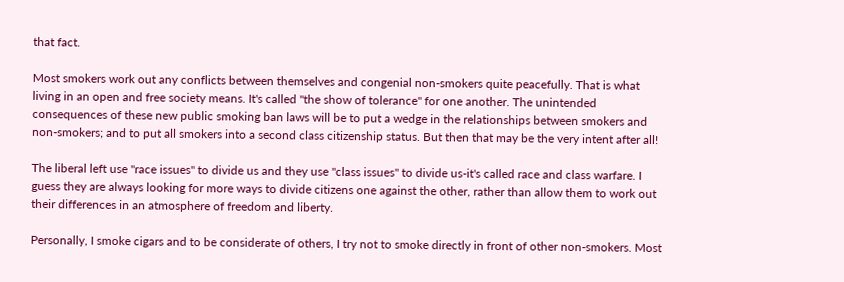that fact.

Most smokers work out any conflicts between themselves and congenial non-smokers quite peacefully. That is what living in an open and free society means. It's called "the show of tolerance" for one another. The unintended consequences of these new public smoking ban laws will be to put a wedge in the relationships between smokers and non-smokers; and to put all smokers into a second class citizenship status. But then that may be the very intent after all!

The liberal left use "race issues" to divide us and they use "class issues" to divide us-it's called race and class warfare. I guess they are always looking for more ways to divide citizens one against the other, rather than allow them to work out their differences in an atmosphere of freedom and liberty.

Personally, I smoke cigars and to be considerate of others, I try not to smoke directly in front of other non-smokers. Most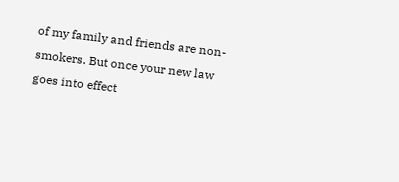of my family and friends are non-smokers. But once your new law goes into effect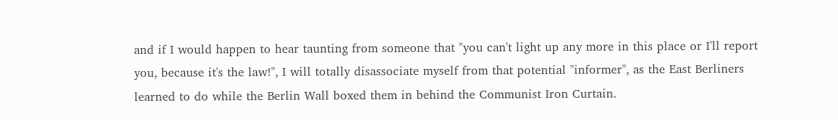and if I would happen to hear taunting from someone that "you can't light up any more in this place or I'll report you, because it's the law!", I will totally disassociate myself from that potential "informer", as the East Berliners learned to do while the Berlin Wall boxed them in behind the Communist Iron Curtain.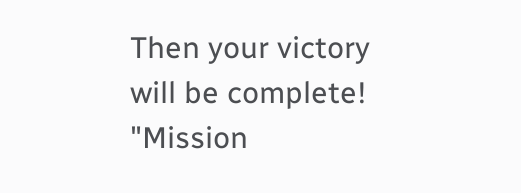Then your victory will be complete! "Mission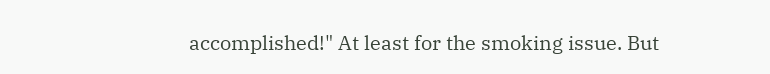accomplished!" At least for the smoking issue. But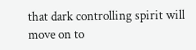that dark controlling spirit will move on to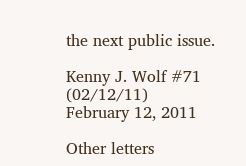the next public issue.

Kenny J. Wolf #71 (02/12/11)
February 12, 2011

Other letters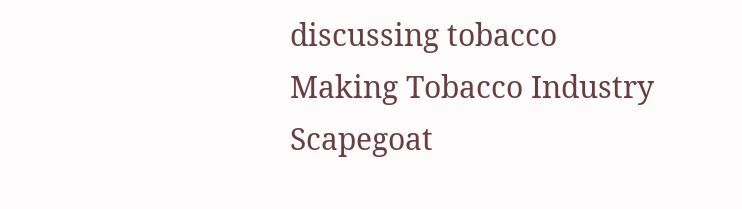discussing tobacco
Making Tobacco Industry Scapegoat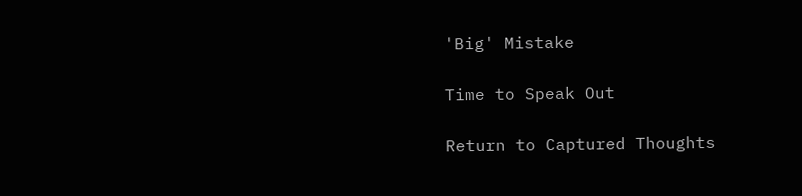'Big' Mistake

Time to Speak Out

Return to Captured Thoughts